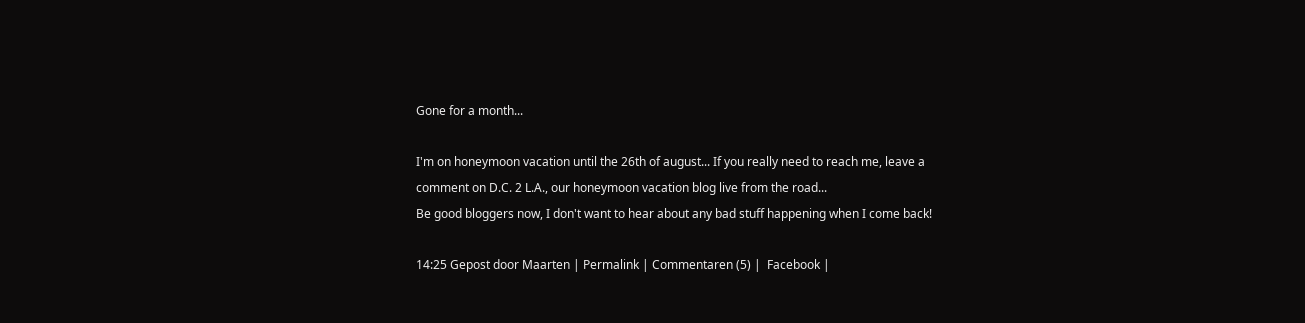Gone for a month...

I'm on honeymoon vacation until the 26th of august... If you really need to reach me, leave a comment on D.C. 2 L.A., our honeymoon vacation blog live from the road...
Be good bloggers now, I don't want to hear about any bad stuff happening when I come back!

14:25 Gepost door Maarten | Permalink | Commentaren (5) |  Facebook |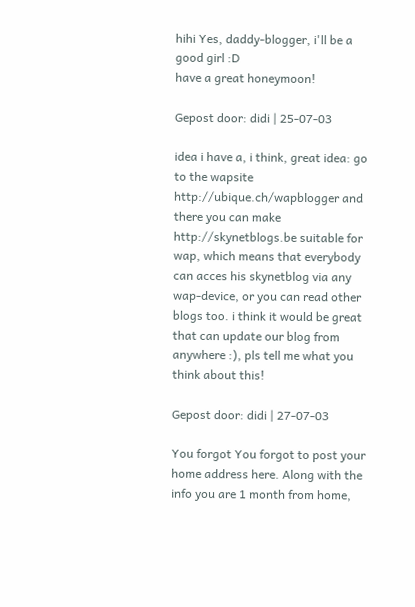hihi Yes, daddy-blogger, i'll be a good girl :D
have a great honeymoon!

Gepost door: didi | 25-07-03

idea i have a, i think, great idea: go to the wapsite http://ubique.ch/wapblogger and there you can make http://skynetblogs.be suitable for wap, which means that everybody can acces his skynetblog via any wap-device, or you can read other blogs too. i think it would be great that can update our blog from anywhere :), pls tell me what you think about this!

Gepost door: didi | 27-07-03

You forgot You forgot to post your home address here. Along with the info you are 1 month from home,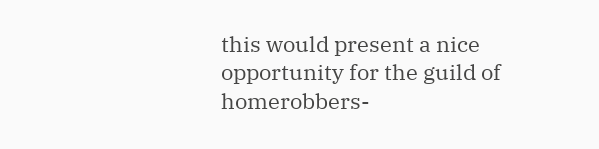this would present a nice opportunity for the guild of homerobbers-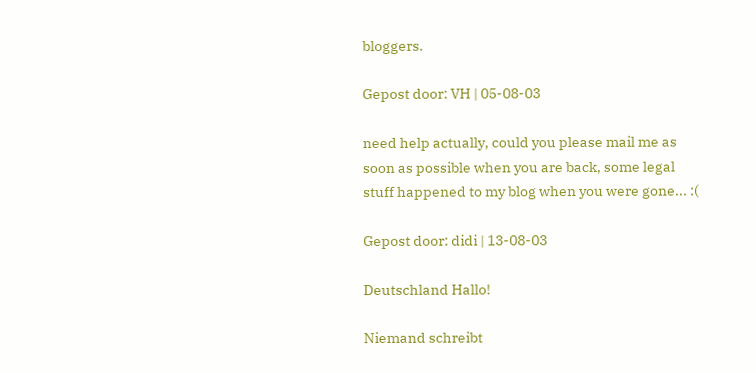bloggers.

Gepost door: VH | 05-08-03

need help actually, could you please mail me as soon as possible when you are back, some legal stuff happened to my blog when you were gone... :(

Gepost door: didi | 13-08-03

Deutschland Hallo!

Niemand schreibt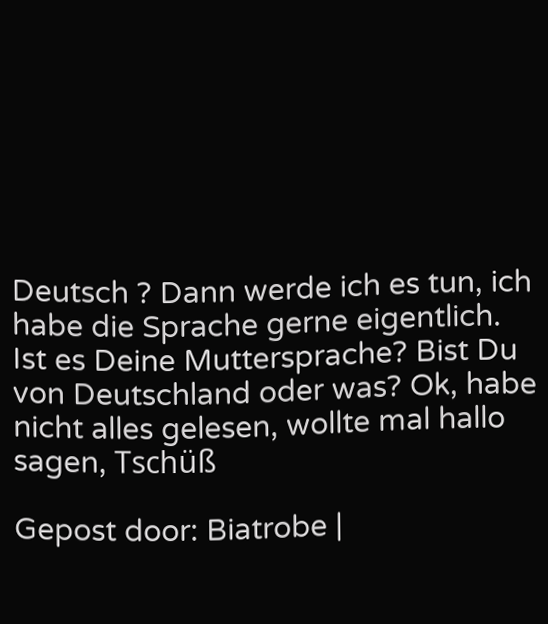Deutsch ? Dann werde ich es tun, ich habe die Sprache gerne eigentlich. Ist es Deine Muttersprache? Bist Du von Deutschland oder was? Ok, habe nicht alles gelesen, wollte mal hallo sagen, Tschüß

Gepost door: Biatrobe |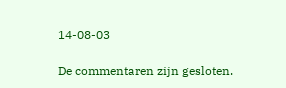14-08-03

De commentaren zijn gesloten.